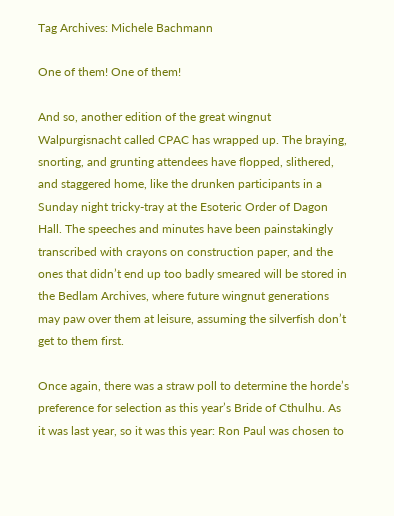Tag Archives: Michele Bachmann

One of them! One of them!

And so, another edition of the great wingnut Walpurgisnacht called CPAC has wrapped up. The braying, snorting, and grunting attendees have flopped, slithered, and staggered home, like the drunken participants in a Sunday night tricky-tray at the Esoteric Order of Dagon Hall. The speeches and minutes have been painstakingly transcribed with crayons on construction paper, and the ones that didn’t end up too badly smeared will be stored in the Bedlam Archives, where future wingnut generations may paw over them at leisure, assuming the silverfish don’t get to them first.

Once again, there was a straw poll to determine the horde’s preference for selection as this year’s Bride of Cthulhu. As it was last year, so it was this year: Ron Paul was chosen to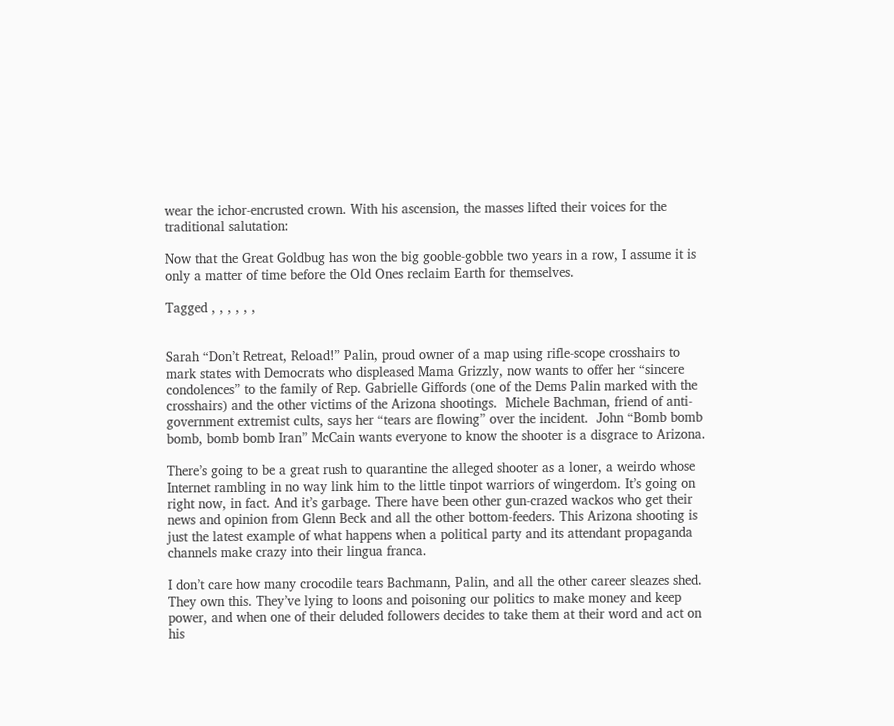wear the ichor-encrusted crown. With his ascension, the masses lifted their voices for the traditional salutation:

Now that the Great Goldbug has won the big gooble-gobble two years in a row, I assume it is only a matter of time before the Old Ones reclaim Earth for themselves.

Tagged , , , , , ,


Sarah “Don’t Retreat, Reload!” Palin, proud owner of a map using rifle-scope crosshairs to mark states with Democrats who displeased Mama Grizzly, now wants to offer her “sincere condolences” to the family of Rep. Gabrielle Giffords (one of the Dems Palin marked with the crosshairs) and the other victims of the Arizona shootings.  Michele Bachman, friend of anti-government extremist cults, says her “tears are flowing” over the incident.  John “Bomb bomb bomb, bomb bomb Iran” McCain wants everyone to know the shooter is a disgrace to Arizona.

There’s going to be a great rush to quarantine the alleged shooter as a loner, a weirdo whose Internet rambling in no way link him to the little tinpot warriors of wingerdom. It’s going on right now, in fact. And it’s garbage. There have been other gun-crazed wackos who get their news and opinion from Glenn Beck and all the other bottom-feeders. This Arizona shooting is just the latest example of what happens when a political party and its attendant propaganda channels make crazy into their lingua franca.

I don’t care how many crocodile tears Bachmann, Palin, and all the other career sleazes shed. They own this. They’ve lying to loons and poisoning our politics to make money and keep power, and when one of their deluded followers decides to take them at their word and act on his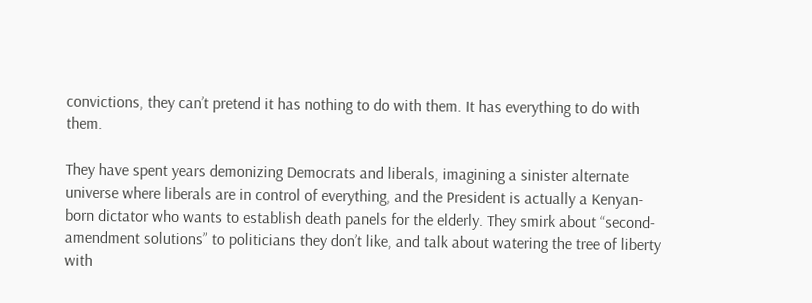convictions, they can’t pretend it has nothing to do with them. It has everything to do with them.

They have spent years demonizing Democrats and liberals, imagining a sinister alternate universe where liberals are in control of everything, and the President is actually a Kenyan-born dictator who wants to establish death panels for the elderly. They smirk about “second-amendment solutions” to politicians they don’t like, and talk about watering the tree of liberty with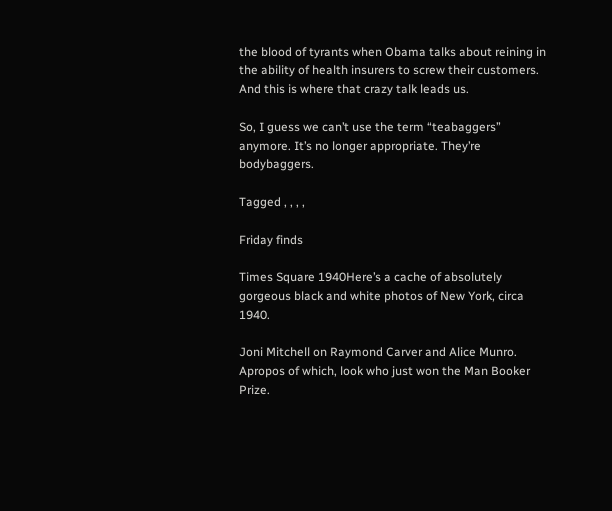the blood of tyrants when Obama talks about reining in the ability of health insurers to screw their customers. And this is where that crazy talk leads us.

So, I guess we can’t use the term “teabaggers” anymore. It’s no longer appropriate. They’re bodybaggers.

Tagged , , , ,

Friday finds

Times Square 1940Here’s a cache of absolutely gorgeous black and white photos of New York, circa 1940.

Joni Mitchell on Raymond Carver and Alice Munro. Apropos of which, look who just won the Man Booker Prize.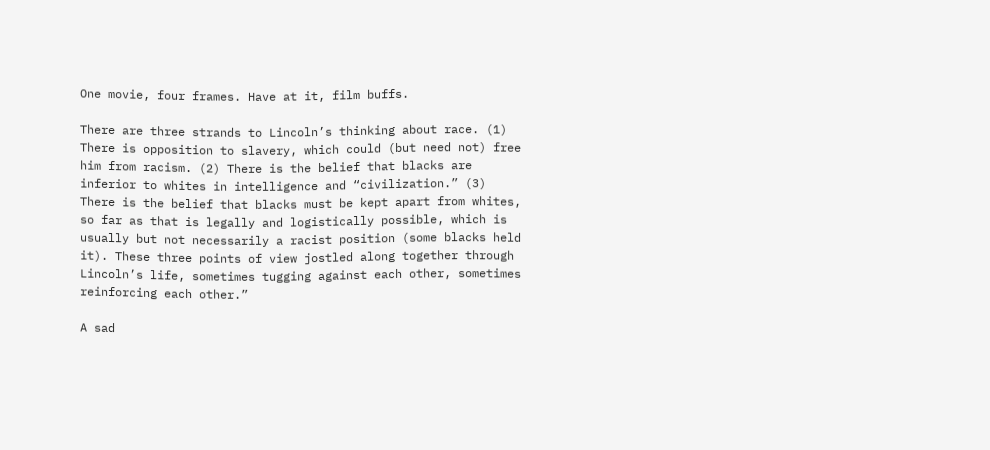One movie, four frames. Have at it, film buffs.

There are three strands to Lincoln’s thinking about race. (1) There is opposition to slavery, which could (but need not) free him from racism. (2) There is the belief that blacks are inferior to whites in intelligence and “civilization.” (3) There is the belief that blacks must be kept apart from whites, so far as that is legally and logistically possible, which is usually but not necessarily a racist position (some blacks held it). These three points of view jostled along together through Lincoln’s life, sometimes tugging against each other, sometimes reinforcing each other.”

A sad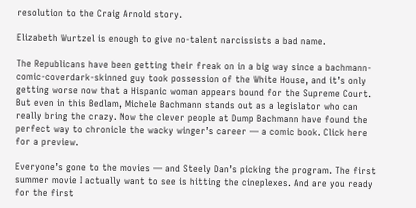resolution to the Craig Arnold story.

Elizabeth Wurtzel is enough to give no-talent narcissists a bad name.

The Republicans have been getting their freak on in a big way since a bachmann-comic-coverdark-skinned guy took possession of the White House, and it’s only getting worse now that a Hispanic woman appears bound for the Supreme Court. But even in this Bedlam, Michele Bachmann stands out as a legislator who can really bring the crazy. Now the clever people at Dump Bachmann have found the perfect way to chronicle the wacky winger’s career — a comic book. Click here for a preview.

Everyone’s gone to the movies — and Steely Dan’s picking the program. The first summer movie I actually want to see is hitting the cineplexes. And are you ready for the first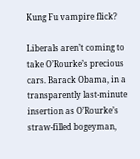Kung Fu vampire flick?

Liberals aren’t coming to take O’Rourke’s precious cars. Barack Obama, in a transparently last-minute insertion as O’Rourke’s straw-filled bogeyman,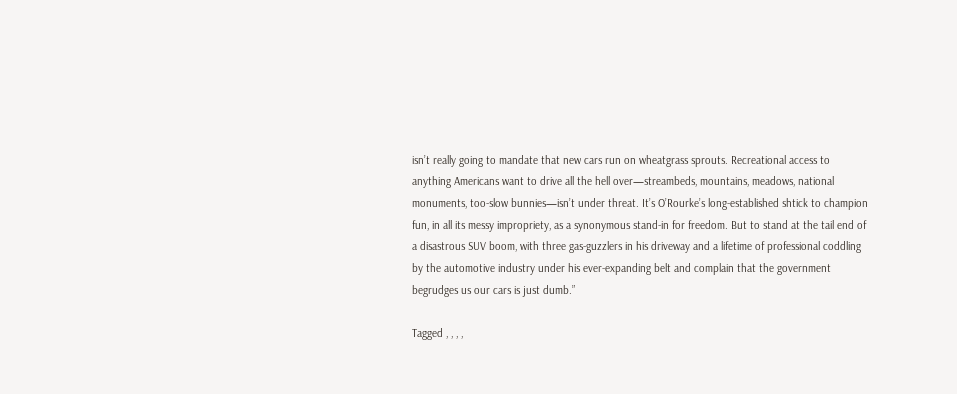isn’t really going to mandate that new cars run on wheatgrass sprouts. Recreational access to anything Americans want to drive all the hell over—streambeds, mountains, meadows, national monuments, too-slow bunnies—isn’t under threat. It’s O’Rourke’s long-established shtick to champion fun, in all its messy impropriety, as a synonymous stand-in for freedom. But to stand at the tail end of a disastrous SUV boom, with three gas-guzzlers in his driveway and a lifetime of professional coddling by the automotive industry under his ever-expanding belt and complain that the government begrudges us our cars is just dumb.”

Tagged , , , ,